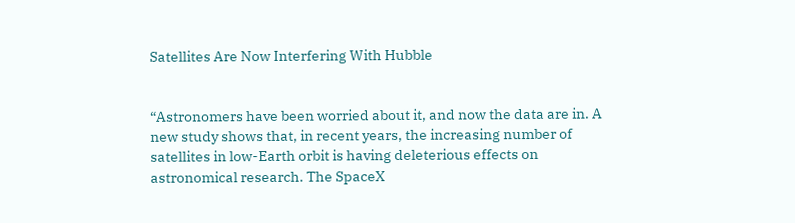Satellites Are Now Interfering With Hubble


“Astronomers have been worried about it, and now the data are in. A new study shows that, in recent years, the increasing number of satellites in low-Earth orbit is having deleterious effects on astronomical research. The SpaceX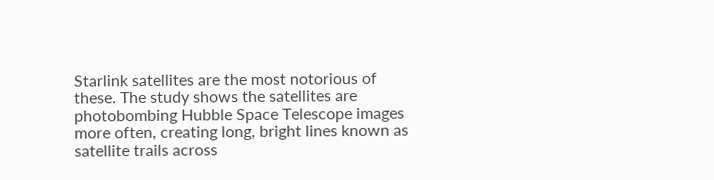Starlink satellites are the most notorious of these. The study shows the satellites are photobombing Hubble Space Telescope images more often, creating long, bright lines known as satellite trails across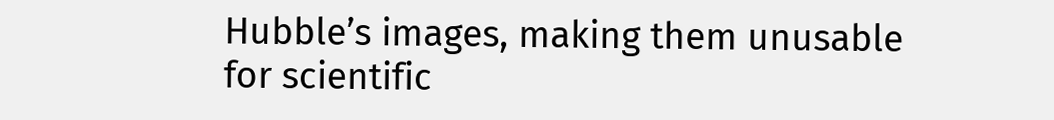Hubble’s images, making them unusable for scientific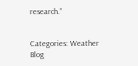research.”


Categories: Weather Blog